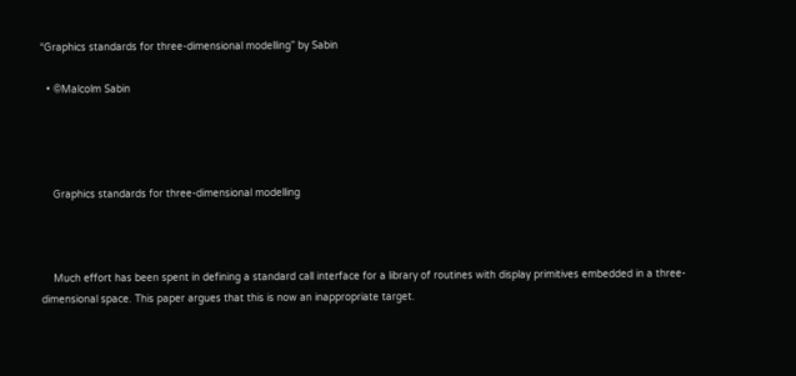“Graphics standards for three-dimensional modelling” by Sabin

  • ©Malcolm Sabin




    Graphics standards for three-dimensional modelling



    Much effort has been spent in defining a standard call interface for a library of routines with display primitives embedded in a three-dimensional space. This paper argues that this is now an inappropriate target.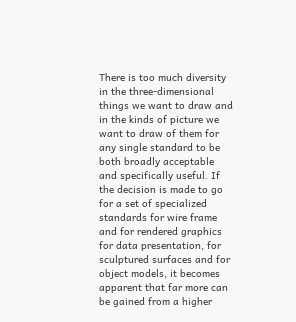There is too much diversity in the three-dimensional things we want to draw and in the kinds of picture we want to draw of them for any single standard to be both broadly acceptable and specifically useful. If the decision is made to go for a set of specialized standards for wire frame and for rendered graphics for data presentation, for sculptured surfaces and for object models, it becomes apparent that far more can be gained from a higher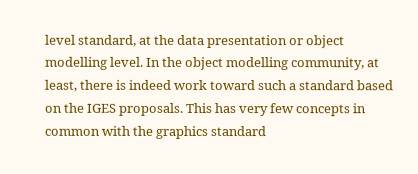level standard, at the data presentation or object modelling level. In the object modelling community, at least, there is indeed work toward such a standard based on the IGES proposals. This has very few concepts in common with the graphics standard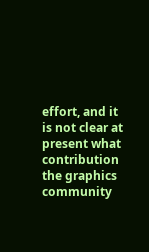effort, and it is not clear at present what contribution the graphics community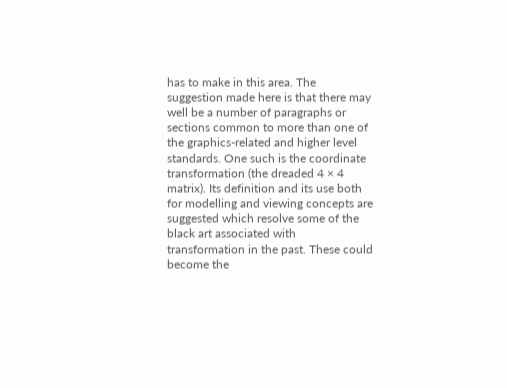has to make in this area. The suggestion made here is that there may well be a number of paragraphs or sections common to more than one of the graphics-related and higher level standards. One such is the coordinate transformation (the dreaded 4 × 4 matrix). Its definition and its use both for modelling and viewing concepts are suggested which resolve some of the black art associated with transformation in the past. These could become the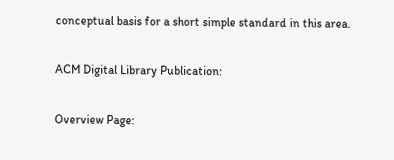conceptual basis for a short simple standard in this area.

ACM Digital Library Publication:

Overview Page: